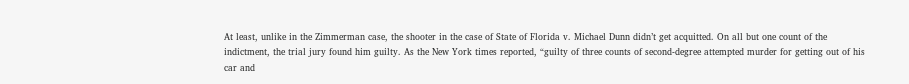At least, unlike in the Zimmerman case, the shooter in the case of State of Florida v. Michael Dunn didn’t get acquitted. On all but one count of the indictment, the trial jury found him guilty. As the New York times reported, “guilty of three counts of second-degree attempted murder for getting out of his car and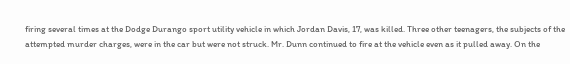firing several times at the Dodge Durango sport utility vehicle in which Jordan Davis, 17, was killed. Three other teenagers, the subjects of the attempted murder charges, were in the car but were not struck. Mr. Dunn continued to fire at the vehicle even as it pulled away. On the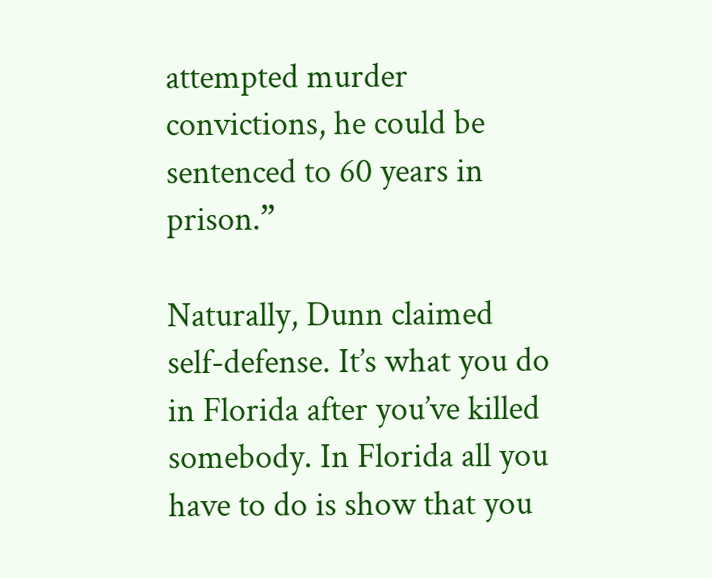attempted murder convictions, he could be sentenced to 60 years in prison.”

Naturally, Dunn claimed self-defense. It’s what you do in Florida after you’ve killed somebody. In Florida all you have to do is show that you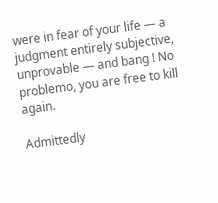were in fear of your life — a judgment entirely subjective, unprovable — and bang ! No problemo, you are free to kill again.

Admittedly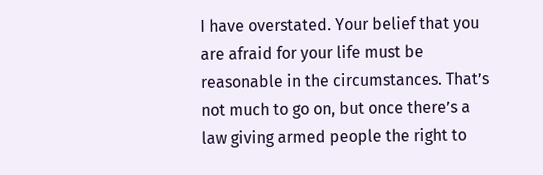I have overstated. Your belief that you are afraid for your life must be reasonable in the circumstances. That’s not much to go on, but once there’s a law giving armed people the right to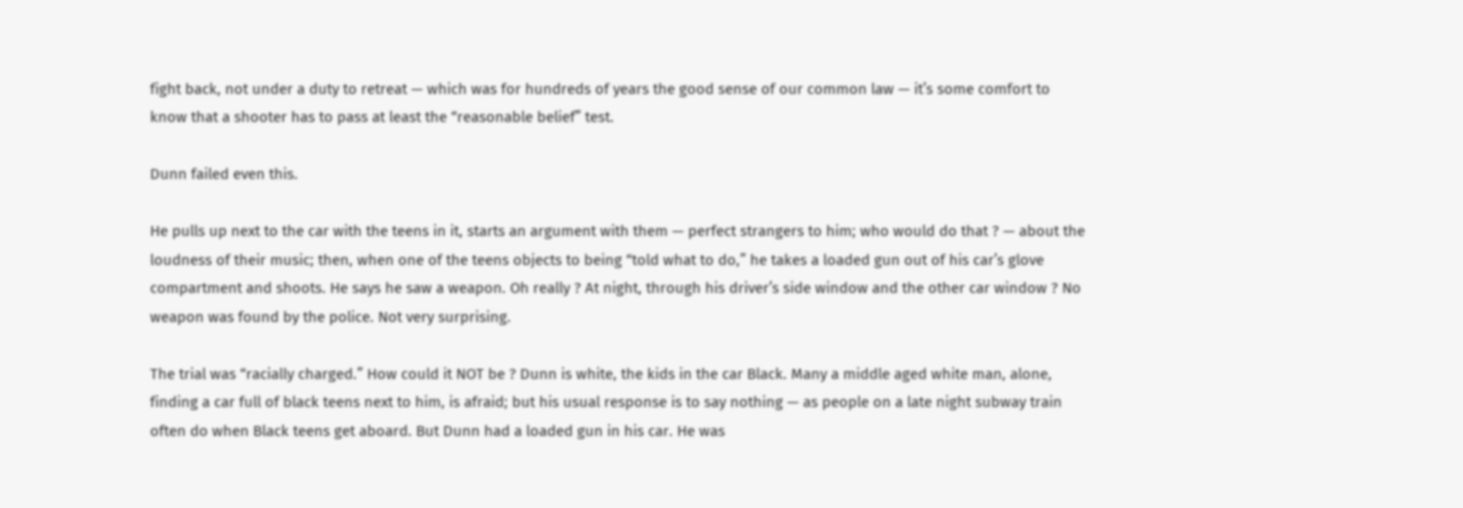fight back, not under a duty to retreat — which was for hundreds of years the good sense of our common law — it’s some comfort to know that a shooter has to pass at least the “reasonable belief” test.

Dunn failed even this.

He pulls up next to the car with the teens in it, starts an argument with them — perfect strangers to him; who would do that ? — about the loudness of their music; then, when one of the teens objects to being “told what to do,” he takes a loaded gun out of his car’s glove compartment and shoots. He says he saw a weapon. Oh really ? At night, through his driver’s side window and the other car window ? No weapon was found by the police. Not very surprising.

The trial was “racially charged.” How could it NOT be ? Dunn is white, the kids in the car Black. Many a middle aged white man, alone, finding a car full of black teens next to him, is afraid; but his usual response is to say nothing — as people on a late night subway train often do when Black teens get aboard. But Dunn had a loaded gun in his car. He was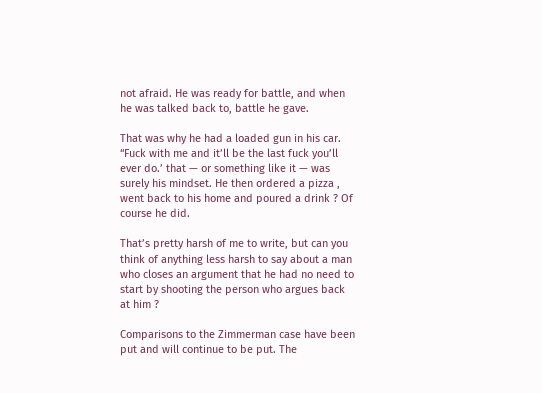not afraid. He was ready for battle, and when he was talked back to, battle he gave.

That was why he had a loaded gun in his car. “Fuck with me and it’ll be the last fuck you’ll ever do.’ that — or something like it — was surely his mindset. He then ordered a pizza , went back to his home and poured a drink ? Of course he did.

That’s pretty harsh of me to write, but can you think of anything less harsh to say about a man who closes an argument that he had no need to start by shooting the person who argues back at him ?

Comparisons to the Zimmerman case have been put and will continue to be put. The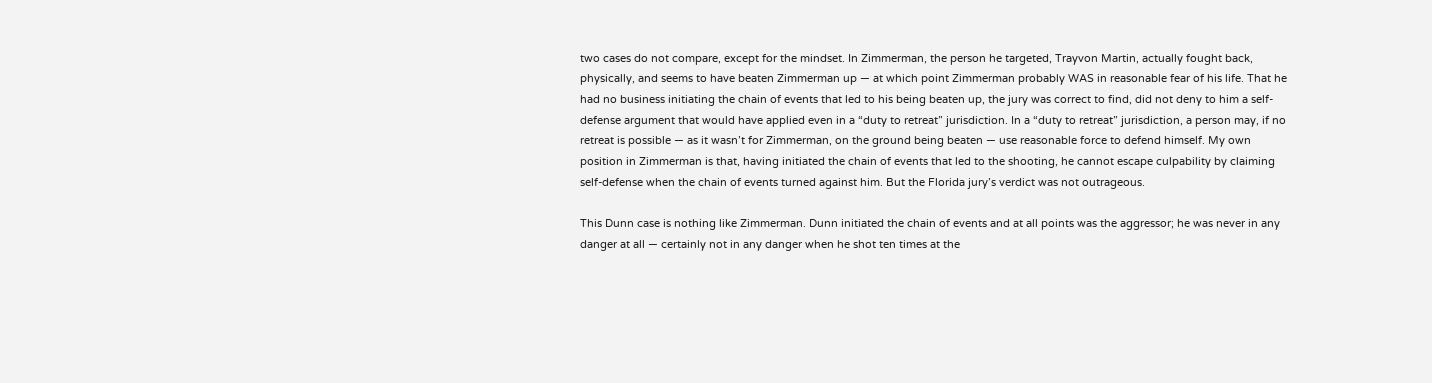two cases do not compare, except for the mindset. In Zimmerman, the person he targeted, Trayvon Martin, actually fought back, physically, and seems to have beaten Zimmerman up — at which point Zimmerman probably WAS in reasonable fear of his life. That he had no business initiating the chain of events that led to his being beaten up, the jury was correct to find, did not deny to him a self-defense argument that would have applied even in a “duty to retreat” jurisdiction. In a “duty to retreat” jurisdiction, a person may, if no retreat is possible — as it wasn’t for Zimmerman, on the ground being beaten — use reasonable force to defend himself. My own position in Zimmerman is that, having initiated the chain of events that led to the shooting, he cannot escape culpability by claiming self-defense when the chain of events turned against him. But the Florida jury’s verdict was not outrageous.

This Dunn case is nothing like Zimmerman. Dunn initiated the chain of events and at all points was the aggressor; he was never in any danger at all — certainly not in any danger when he shot ten times at the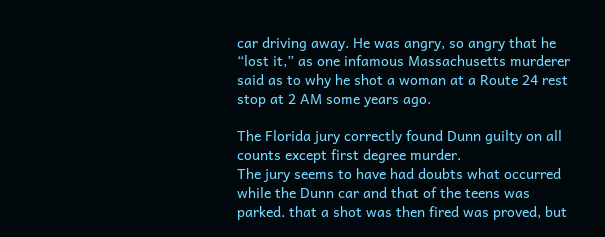car driving away. He was angry, so angry that he “lost it,” as one infamous Massachusetts murderer said as to why he shot a woman at a Route 24 rest stop at 2 AM some years ago.

The Florida jury correctly found Dunn guilty on all counts except first degree murder.
The jury seems to have had doubts what occurred while the Dunn car and that of the teens was parked. that a shot was then fired was proved, but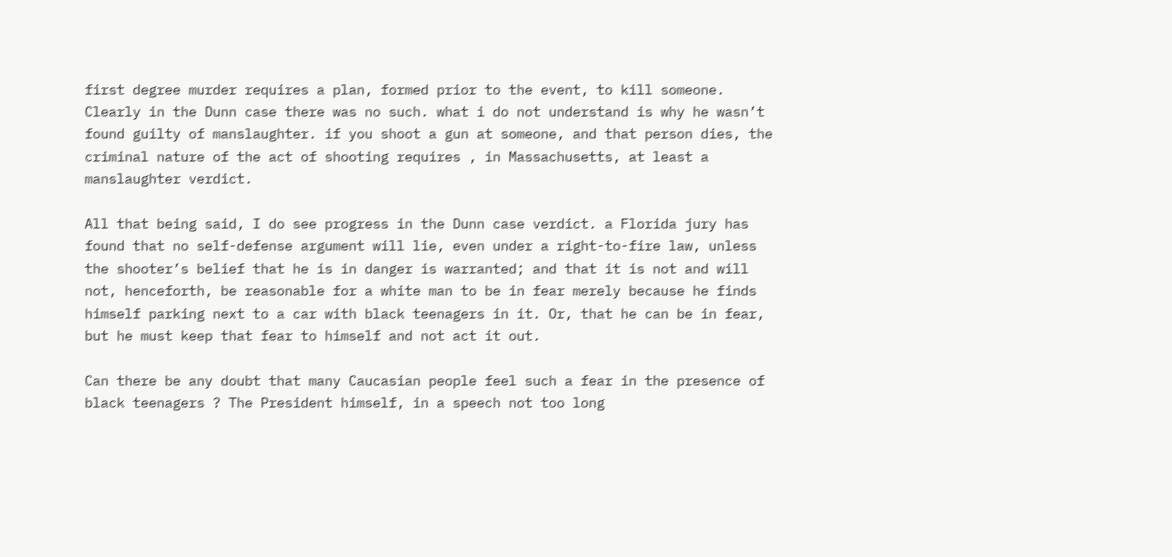first degree murder requires a plan, formed prior to the event, to kill someone. Clearly in the Dunn case there was no such. what i do not understand is why he wasn’t found guilty of manslaughter. if you shoot a gun at someone, and that person dies, the criminal nature of the act of shooting requires , in Massachusetts, at least a manslaughter verdict.

All that being said, I do see progress in the Dunn case verdict. a Florida jury has found that no self-defense argument will lie, even under a right-to-fire law, unless the shooter’s belief that he is in danger is warranted; and that it is not and will not, henceforth, be reasonable for a white man to be in fear merely because he finds himself parking next to a car with black teenagers in it. Or, that he can be in fear, but he must keep that fear to himself and not act it out.

Can there be any doubt that many Caucasian people feel such a fear in the presence of black teenagers ? The President himself, in a speech not too long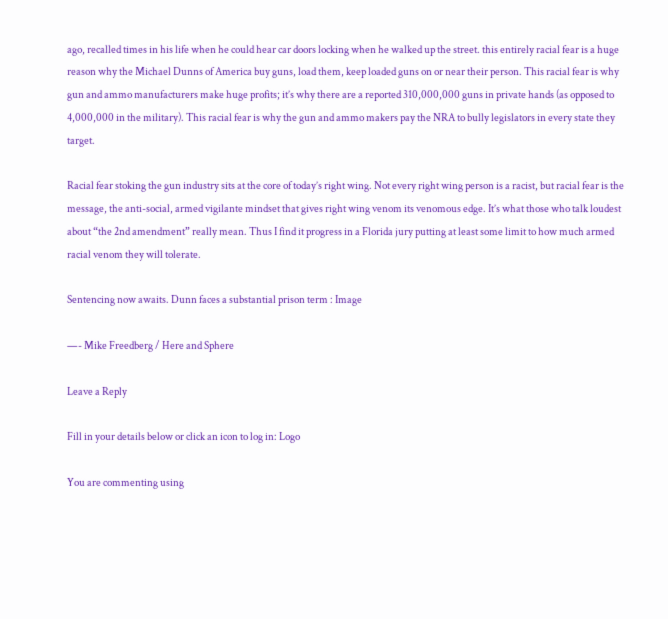ago, recalled times in his life when he could hear car doors locking when he walked up the street. this entirely racial fear is a huge reason why the Michael Dunns of America buy guns, load them, keep loaded guns on or near their person. This racial fear is why gun and ammo manufacturers make huge profits; it’s why there are a reported 310,000,000 guns in private hands (as opposed to 4,000,000 in the military). This racial fear is why the gun and ammo makers pay the NRA to bully legislators in every state they target.

Racial fear stoking the gun industry sits at the core of today’s right wing. Not every right wing person is a racist, but racial fear is the message, the anti-social, armed vigilante mindset that gives right wing venom its venomous edge. It’s what those who talk loudest about “the 2nd amendment” really mean. Thus I find it progress in a Florida jury putting at least some limit to how much armed racial venom they will tolerate.

Sentencing now awaits. Dunn faces a substantial prison term : Image

—- Mike Freedberg / Here and Sphere

Leave a Reply

Fill in your details below or click an icon to log in: Logo

You are commenting using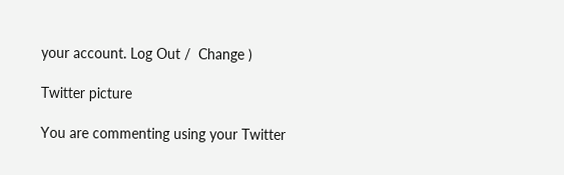your account. Log Out /  Change )

Twitter picture

You are commenting using your Twitter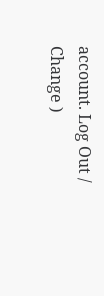account. Log Out /  Change )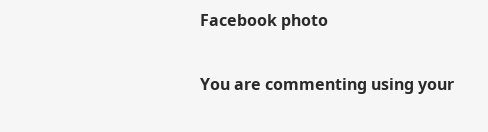Facebook photo

You are commenting using your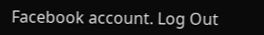Facebook account. Log Out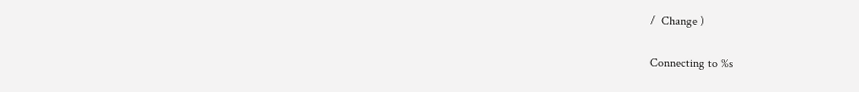/  Change )

Connecting to %s